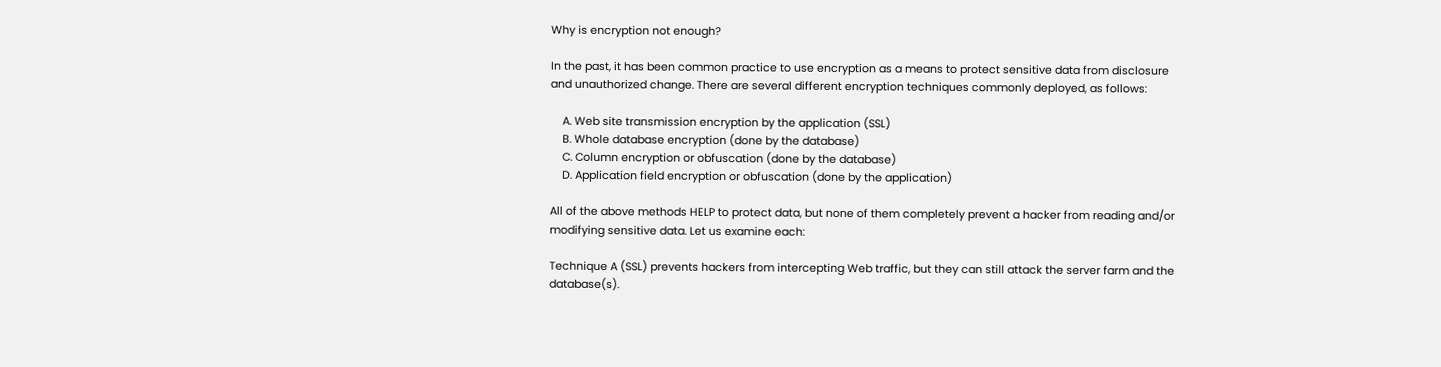Why is encryption not enough?

In the past, it has been common practice to use encryption as a means to protect sensitive data from disclosure and unauthorized change. There are several different encryption techniques commonly deployed, as follows:

    A. Web site transmission encryption by the application (SSL)
    B. Whole database encryption (done by the database)
    C. Column encryption or obfuscation (done by the database)
    D. Application field encryption or obfuscation (done by the application)

All of the above methods HELP to protect data, but none of them completely prevent a hacker from reading and/or modifying sensitive data. Let us examine each:

Technique A (SSL) prevents hackers from intercepting Web traffic, but they can still attack the server farm and the database(s).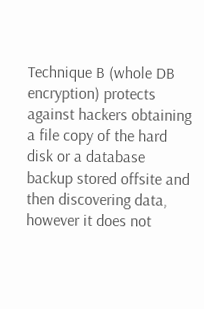Technique B (whole DB encryption) protects against hackers obtaining a file copy of the hard disk or a database backup stored offsite and then discovering data, however it does not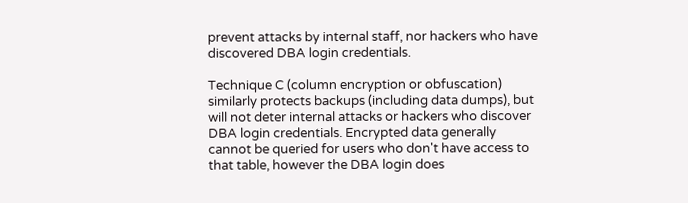prevent attacks by internal staff, nor hackers who have discovered DBA login credentials.

Technique C (column encryption or obfuscation) similarly protects backups (including data dumps), but will not deter internal attacks or hackers who discover DBA login credentials. Encrypted data generally cannot be queried for users who don't have access to that table, however the DBA login does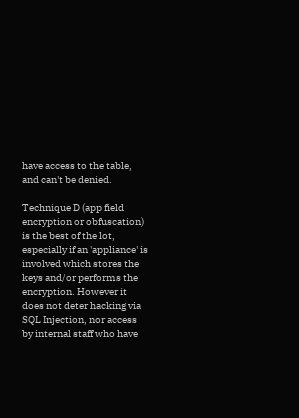have access to the table, and can't be denied.

Technique D (app field encryption or obfuscation) is the best of the lot, especially if an 'appliance' is involved which stores the keys and/or performs the encryption. However it does not deter hacking via SQL Injection, nor access by internal staff who have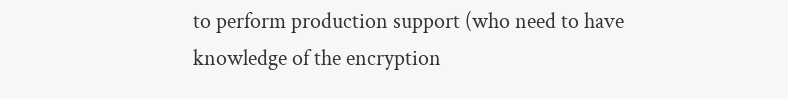to perform production support (who need to have knowledge of the encryption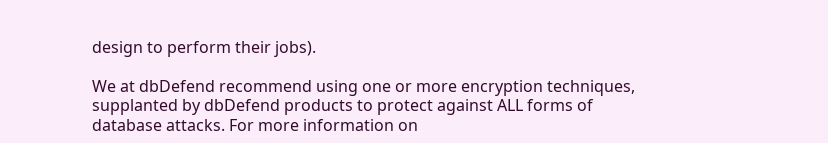design to perform their jobs).

We at dbDefend recommend using one or more encryption techniques, supplanted by dbDefend products to protect against ALL forms of database attacks. For more information on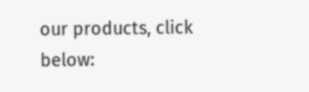our products, click below: